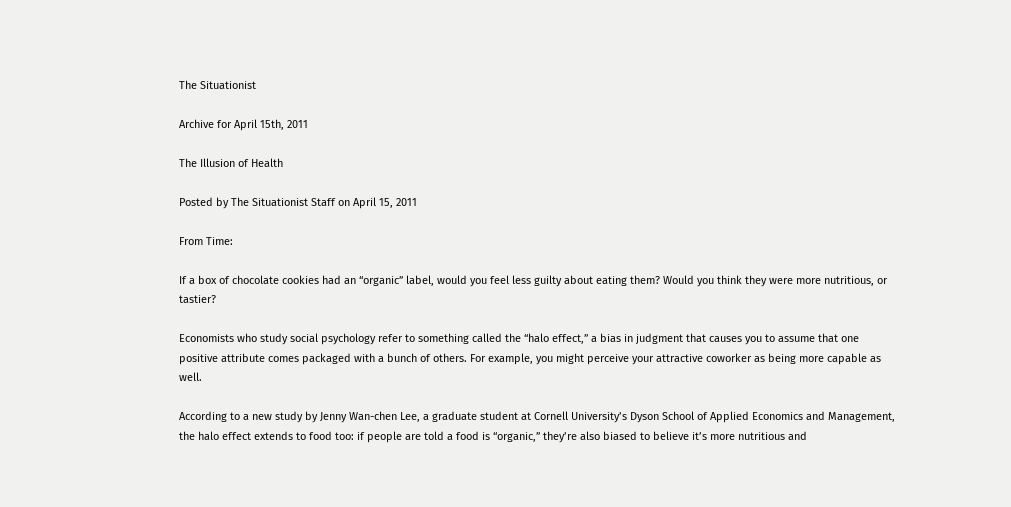The Situationist

Archive for April 15th, 2011

The Illusion of Health

Posted by The Situationist Staff on April 15, 2011

From Time:

If a box of chocolate cookies had an “organic” label, would you feel less guilty about eating them? Would you think they were more nutritious, or tastier?

Economists who study social psychology refer to something called the “halo effect,” a bias in judgment that causes you to assume that one positive attribute comes packaged with a bunch of others. For example, you might perceive your attractive coworker as being more capable as well.

According to a new study by Jenny Wan-chen Lee, a graduate student at Cornell University’s Dyson School of Applied Economics and Management, the halo effect extends to food too: if people are told a food is “organic,” they’re also biased to believe it’s more nutritious and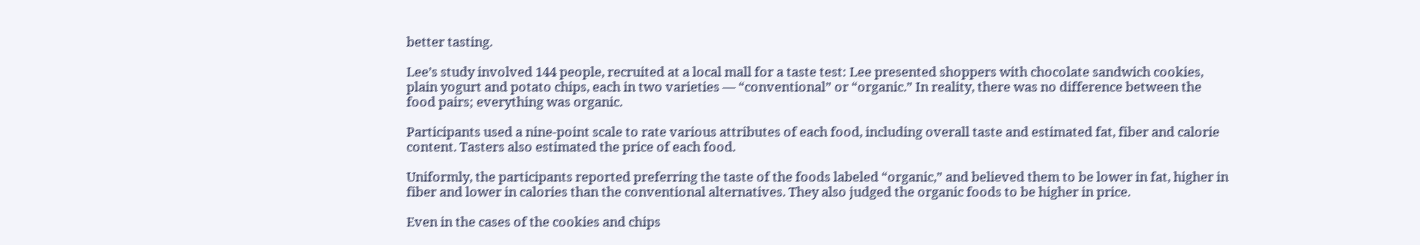better tasting.

Lee’s study involved 144 people, recruited at a local mall for a taste test: Lee presented shoppers with chocolate sandwich cookies, plain yogurt and potato chips, each in two varieties — “conventional” or “organic.” In reality, there was no difference between the food pairs; everything was organic.

Participants used a nine-point scale to rate various attributes of each food, including overall taste and estimated fat, fiber and calorie content. Tasters also estimated the price of each food.

Uniformly, the participants reported preferring the taste of the foods labeled “organic,” and believed them to be lower in fat, higher in fiber and lower in calories than the conventional alternatives. They also judged the organic foods to be higher in price.

Even in the cases of the cookies and chips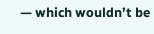— which wouldn’t be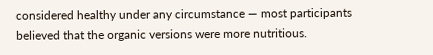considered healthy under any circumstance — most participants believed that the organic versions were more nutritious.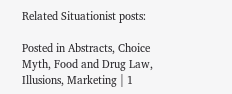Related Situationist posts:

Posted in Abstracts, Choice Myth, Food and Drug Law, Illusions, Marketing | 1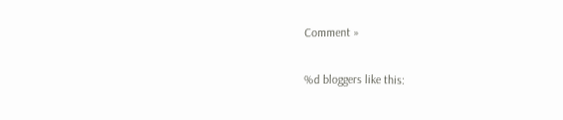Comment »

%d bloggers like this: